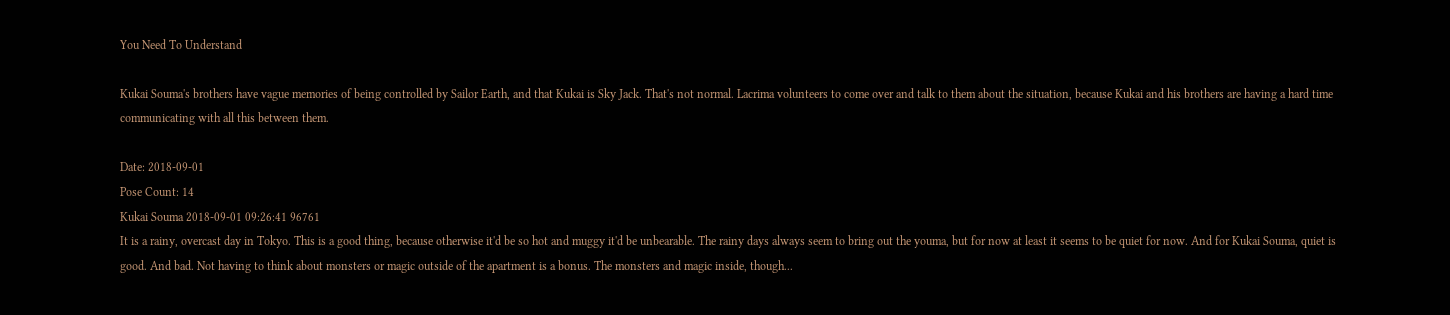You Need To Understand

Kukai Souma's brothers have vague memories of being controlled by Sailor Earth, and that Kukai is Sky Jack. That's not normal. Lacrima volunteers to come over and talk to them about the situation, because Kukai and his brothers are having a hard time communicating with all this between them.

Date: 2018-09-01
Pose Count: 14
Kukai Souma 2018-09-01 09:26:41 96761
It is a rainy, overcast day in Tokyo. This is a good thing, because otherwise it'd be so hot and muggy it'd be unbearable. The rainy days always seem to bring out the youma, but for now at least it seems to be quiet for now. And for Kukai Souma, quiet is good. And bad. Not having to think about monsters or magic outside of the apartment is a bonus. The monsters and magic inside, though...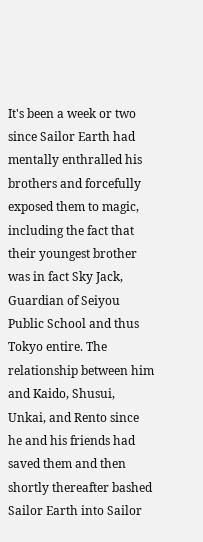It's been a week or two since Sailor Earth had mentally enthralled his brothers and forcefully exposed them to magic, including the fact that their youngest brother was in fact Sky Jack, Guardian of Seiyou Public School and thus Tokyo entire. The relationship between him and Kaido, Shusui, Unkai, and Rento since he and his friends had saved them and then shortly thereafter bashed Sailor Earth into Sailor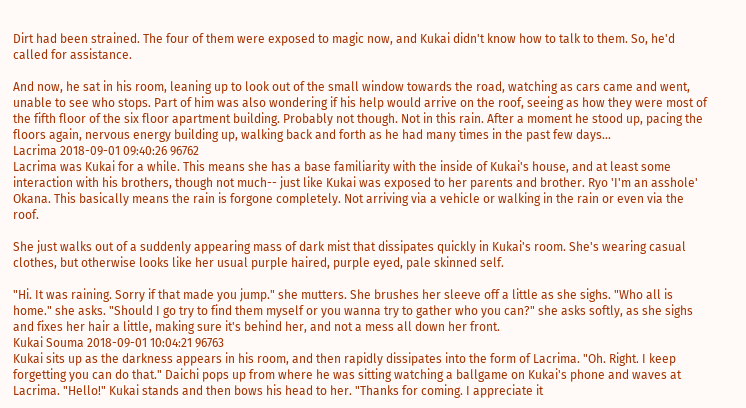Dirt had been strained. The four of them were exposed to magic now, and Kukai didn't know how to talk to them. So, he'd called for assistance.

And now, he sat in his room, leaning up to look out of the small window towards the road, watching as cars came and went, unable to see who stops. Part of him was also wondering if his help would arrive on the roof, seeing as how they were most of the fifth floor of the six floor apartment building. Probably not though. Not in this rain. After a moment he stood up, pacing the floors again, nervous energy building up, walking back and forth as he had many times in the past few days...
Lacrima 2018-09-01 09:40:26 96762
Lacrima was Kukai for a while. This means she has a base familiarity with the inside of Kukai's house, and at least some interaction with his brothers, though not much-- just like Kukai was exposed to her parents and brother. Ryo 'I'm an asshole' Okana. This basically means the rain is forgone completely. Not arriving via a vehicle or walking in the rain or even via the roof.

She just walks out of a suddenly appearing mass of dark mist that dissipates quickly in Kukai's room. She's wearing casual clothes, but otherwise looks like her usual purple haired, purple eyed, pale skinned self.

"Hi. It was raining. Sorry if that made you jump." she mutters. She brushes her sleeve off a little as she sighs. "Who all is home." she asks. "Should I go try to find them myself or you wanna try to gather who you can?" she asks softly, as she sighs and fixes her hair a little, making sure it's behind her, and not a mess all down her front.
Kukai Souma 2018-09-01 10:04:21 96763
Kukai sits up as the darkness appears in his room, and then rapidly dissipates into the form of Lacrima. "Oh. Right. I keep forgetting you can do that." Daichi pops up from where he was sitting watching a ballgame on Kukai's phone and waves at Lacrima. "Hello!" Kukai stands and then bows his head to her. "Thanks for coming. I appreciate it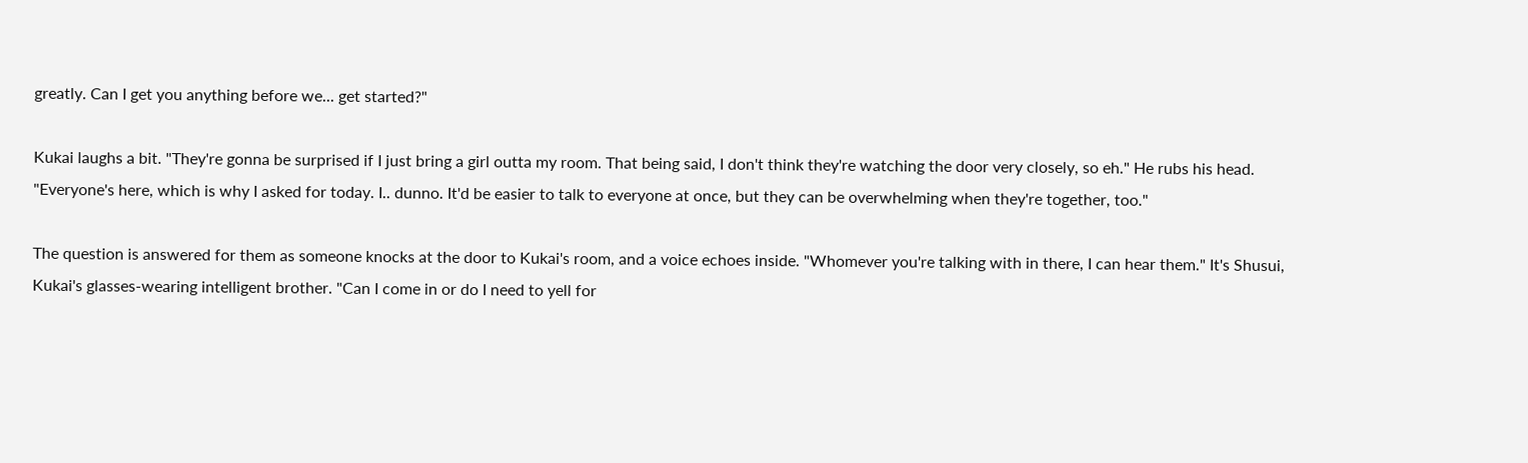greatly. Can I get you anything before we... get started?"

Kukai laughs a bit. "They're gonna be surprised if I just bring a girl outta my room. That being said, I don't think they're watching the door very closely, so eh." He rubs his head. "Everyone's here, which is why I asked for today. I.. dunno. It'd be easier to talk to everyone at once, but they can be overwhelming when they're together, too."

The question is answered for them as someone knocks at the door to Kukai's room, and a voice echoes inside. "Whomever you're talking with in there, I can hear them." It's Shusui, Kukai's glasses-wearing intelligent brother. "Can I come in or do I need to yell for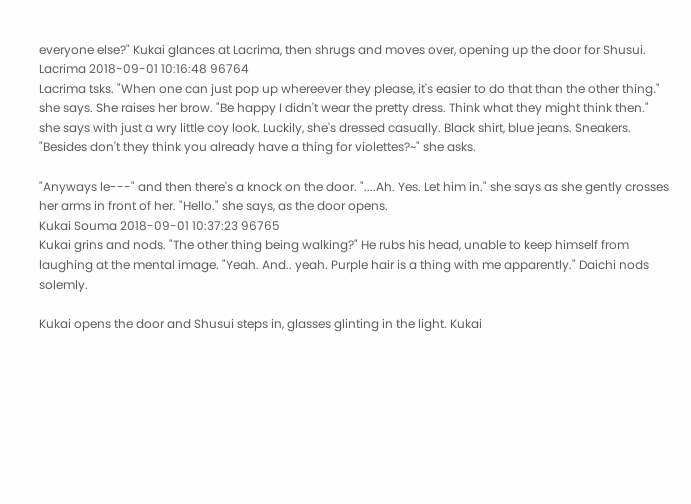everyone else?" Kukai glances at Lacrima, then shrugs and moves over, opening up the door for Shusui.
Lacrima 2018-09-01 10:16:48 96764
Lacrima tsks. "When one can just pop up whereever they please, it's easier to do that than the other thing." she says. She raises her brow. "Be happy I didn't wear the pretty dress. Think what they might think then." she says with just a wry little coy look. Luckily, she's dressed casually. Black shirt, blue jeans. Sneakers. "Besides don't they think you already have a thing for violettes?~" she asks.

"Anyways le---" and then there's a knock on the door. "....Ah. Yes. Let him in." she says as she gently crosses her arms in front of her. "Hello." she says, as the door opens.
Kukai Souma 2018-09-01 10:37:23 96765
Kukai grins and nods. "The other thing being walking?" He rubs his head, unable to keep himself from laughing at the mental image. "Yeah. And.. yeah. Purple hair is a thing with me apparently." Daichi nods solemly.

Kukai opens the door and Shusui steps in, glasses glinting in the light. Kukai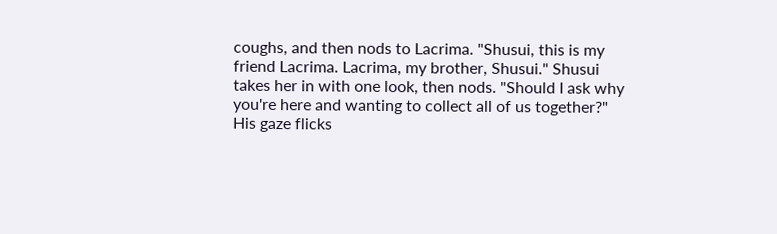coughs, and then nods to Lacrima. "Shusui, this is my friend Lacrima. Lacrima, my brother, Shusui." Shusui takes her in with one look, then nods. "Should I ask why you're here and wanting to collect all of us together?" His gaze flicks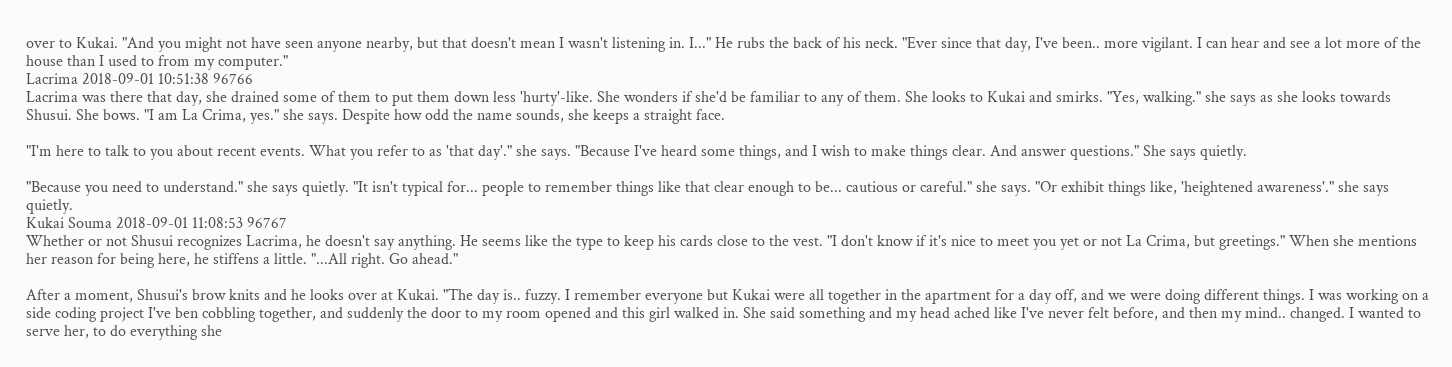over to Kukai. "And you might not have seen anyone nearby, but that doesn't mean I wasn't listening in. I..." He rubs the back of his neck. "Ever since that day, I've been.. more vigilant. I can hear and see a lot more of the house than I used to from my computer."
Lacrima 2018-09-01 10:51:38 96766
Lacrima was there that day, she drained some of them to put them down less 'hurty'-like. She wonders if she'd be familiar to any of them. She looks to Kukai and smirks. "Yes, walking." she says as she looks towards Shusui. She bows. "I am La Crima, yes." she says. Despite how odd the name sounds, she keeps a straight face.

"I'm here to talk to you about recent events. What you refer to as 'that day'." she says. "Because I've heard some things, and I wish to make things clear. And answer questions." She says quietly.

"Because you need to understand." she says quietly. "It isn't typical for... people to remember things like that clear enough to be... cautious or careful." she says. "Or exhibit things like, 'heightened awareness'." she says quietly.
Kukai Souma 2018-09-01 11:08:53 96767
Whether or not Shusui recognizes Lacrima, he doesn't say anything. He seems like the type to keep his cards close to the vest. "I don't know if it's nice to meet you yet or not La Crima, but greetings." When she mentions her reason for being here, he stiffens a little. "...All right. Go ahead."

After a moment, Shusui's brow knits and he looks over at Kukai. "The day is.. fuzzy. I remember everyone but Kukai were all together in the apartment for a day off, and we were doing different things. I was working on a side coding project I've ben cobbling together, and suddenly the door to my room opened and this girl walked in. She said something and my head ached like I've never felt before, and then my mind.. changed. I wanted to serve her, to do everything she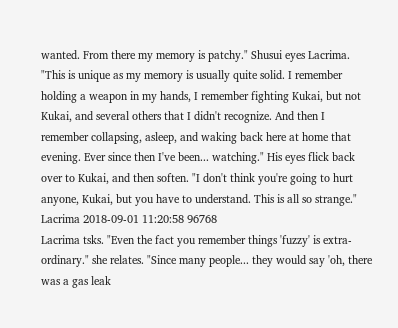wanted. From there my memory is patchy." Shusui eyes Lacrima. "This is unique as my memory is usually quite solid. I remember holding a weapon in my hands, I remember fighting Kukai, but not Kukai, and several others that I didn't recognize. And then I remember collapsing, asleep, and waking back here at home that evening. Ever since then I've been... watching." His eyes flick back over to Kukai, and then soften. "I don't think you're going to hurt anyone, Kukai, but you have to understand. This is all so strange."
Lacrima 2018-09-01 11:20:58 96768
Lacrima tsks. "Even the fact you remember things 'fuzzy' is extra-ordinary." she relates. "Since many people... they would say 'oh, there was a gas leak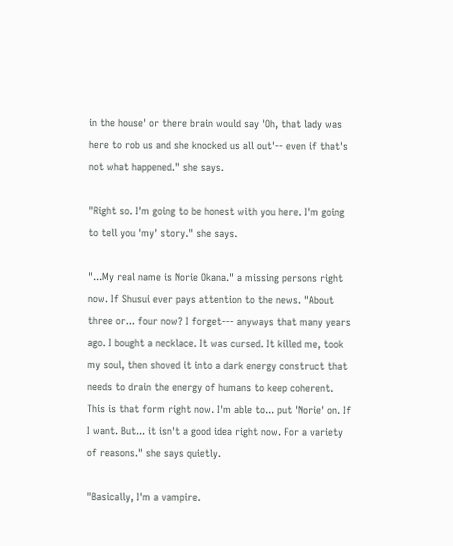in the house' or there brain would say 'Oh, that lady was here to rob us and she knocked us all out'-- even if that's not what happened." she says.

"Right so. I'm going to be honest with you here. I'm going to tell you 'my' story." she says.

"...My real name is Norie Okana." a missing persons right now. If Shusui ever pays attention to the news. "About three or... four now? I forget--- anyways that many years ago. I bought a necklace. It was cursed. It killed me, took my soul, then shoved it into a dark energy construct that needs to drain the energy of humans to keep coherent. This is that form right now. I'm able to... put 'Norie' on. If I want. But... it isn't a good idea right now. For a variety of reasons." she says quietly.

"Basically, I'm a vampire.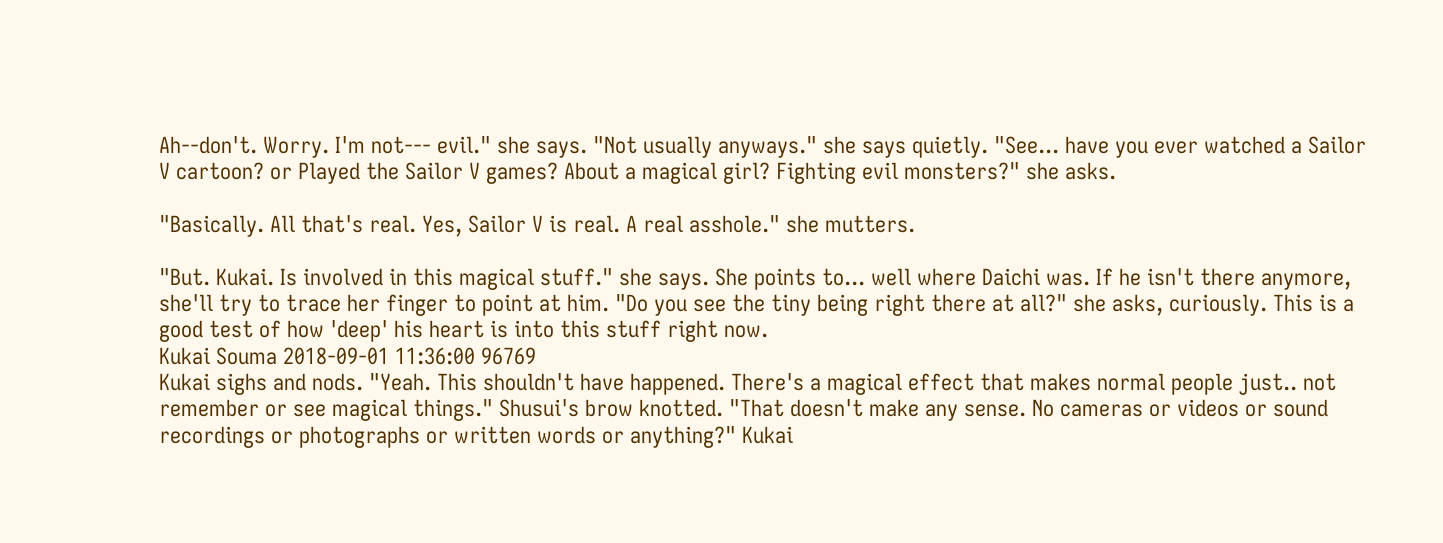Ah--don't. Worry. I'm not--- evil." she says. "Not usually anyways." she says quietly. "See... have you ever watched a Sailor V cartoon? or Played the Sailor V games? About a magical girl? Fighting evil monsters?" she asks.

"Basically. All that's real. Yes, Sailor V is real. A real asshole." she mutters.

"But. Kukai. Is involved in this magical stuff." she says. She points to... well where Daichi was. If he isn't there anymore, she'll try to trace her finger to point at him. "Do you see the tiny being right there at all?" she asks, curiously. This is a good test of how 'deep' his heart is into this stuff right now.
Kukai Souma 2018-09-01 11:36:00 96769
Kukai sighs and nods. "Yeah. This shouldn't have happened. There's a magical effect that makes normal people just.. not remember or see magical things." Shusui's brow knotted. "That doesn't make any sense. No cameras or videos or sound recordings or photographs or written words or anything?" Kukai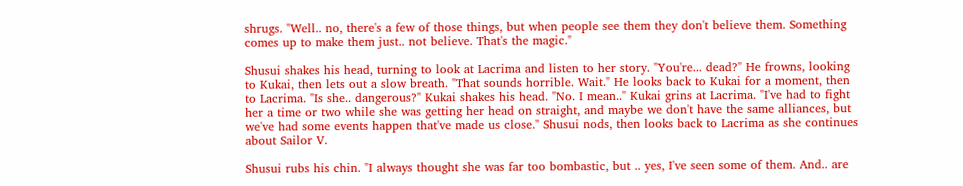shrugs. "Well.. no, there's a few of those things, but when people see them they don't believe them. Something comes up to make them just.. not believe. That's the magic."

Shusui shakes his head, turning to look at Lacrima and listen to her story. "You're... dead?" He frowns, looking to Kukai, then lets out a slow breath. "That sounds horrible. Wait." He looks back to Kukai for a moment, then to Lacrima. "Is she.. dangerous?" Kukai shakes his head. "No. I mean.." Kukai grins at Lacrima. "I've had to fight her a time or two while she was getting her head on straight, and maybe we don't have the same alliances, but we've had some events happen that've made us close." Shusui nods, then looks back to Lacrima as she continues about Sailor V.

Shusui rubs his chin. "I always thought she was far too bombastic, but .. yes, I've seen some of them. And.. are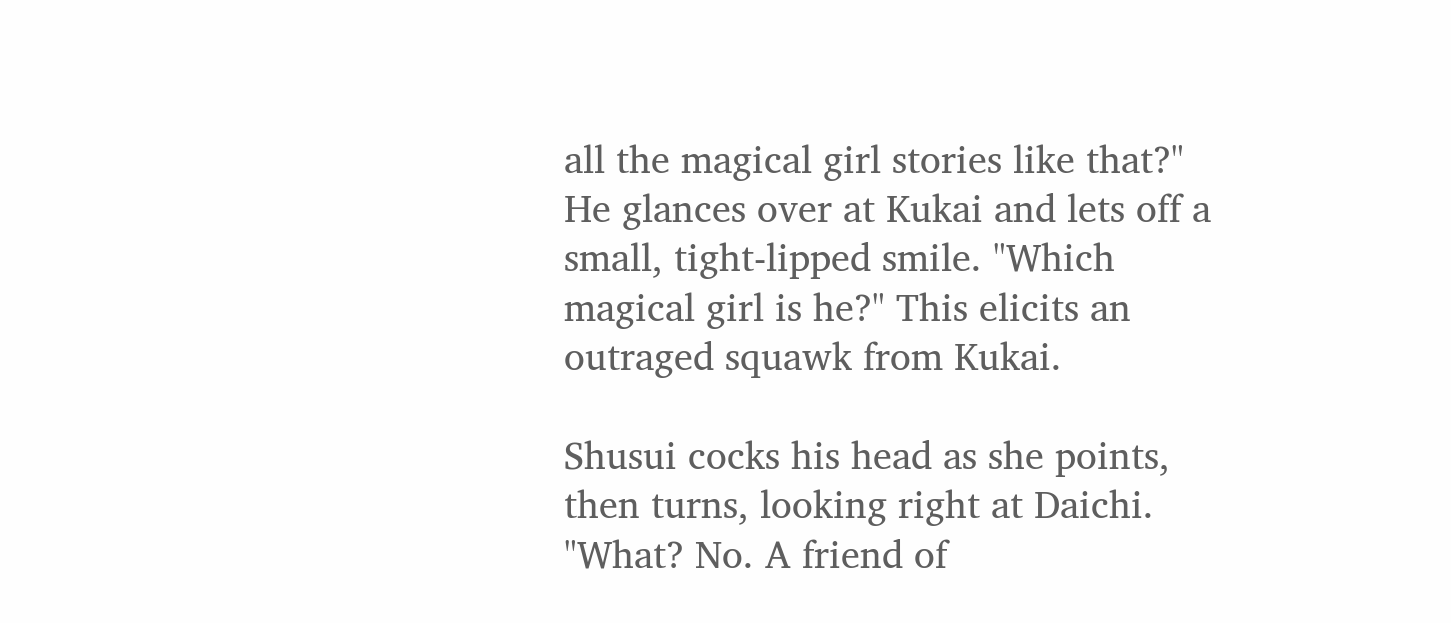all the magical girl stories like that?" He glances over at Kukai and lets off a small, tight-lipped smile. "Which magical girl is he?" This elicits an outraged squawk from Kukai.

Shusui cocks his head as she points, then turns, looking right at Daichi. "What? No. A friend of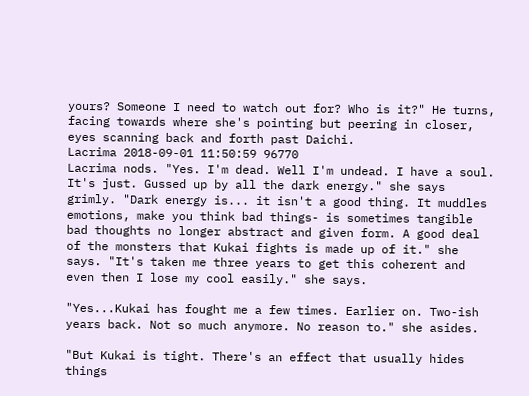yours? Someone I need to watch out for? Who is it?" He turns, facing towards where she's pointing but peering in closer, eyes scanning back and forth past Daichi.
Lacrima 2018-09-01 11:50:59 96770
Lacrima nods. "Yes. I'm dead. Well I'm undead. I have a soul. It's just. Gussed up by all the dark energy." she says grimly. "Dark energy is... it isn't a good thing. It muddles emotions, make you think bad things- is sometimes tangible bad thoughts no longer abstract and given form. A good deal of the monsters that Kukai fights is made up of it." she says. "It's taken me three years to get this coherent and even then I lose my cool easily." she says.

"Yes...Kukai has fought me a few times. Earlier on. Two-ish years back. Not so much anymore. No reason to." she asides.

"But Kukai is tight. There's an effect that usually hides things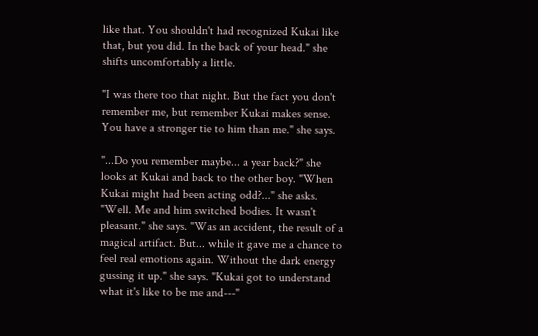like that. You shouldn't had recognized Kukai like that, but you did. In the back of your head." she shifts uncomfortably a little.

"I was there too that night. But the fact you don't remember me, but remember Kukai makes sense. You have a stronger tie to him than me." she says.

"...Do you remember maybe... a year back?" she looks at Kukai and back to the other boy. "When Kukai might had been acting odd?..." she asks. "Well. Me and him switched bodies. It wasn't pleasant." she says. "Was an accident, the result of a magical artifact. But... while it gave me a chance to feel real emotions again. Without the dark energy gussing it up." she says. "Kukai got to understand what it's like to be me and---"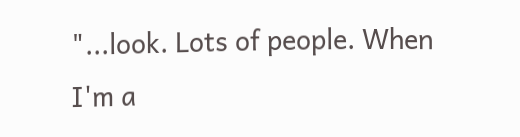"...look. Lots of people. When I'm a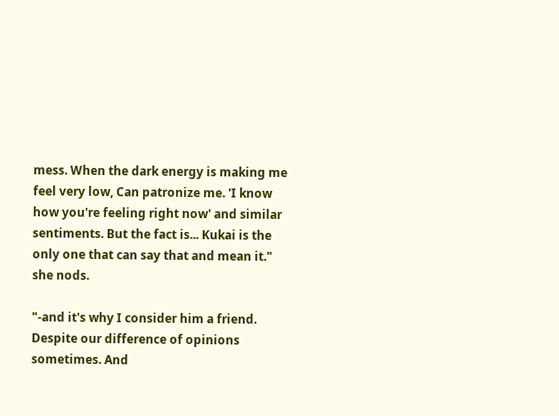mess. When the dark energy is making me feel very low, Can patronize me. 'I know how you're feeling right now' and similar sentiments. But the fact is... Kukai is the only one that can say that and mean it." she nods.

"-and it's why I consider him a friend. Despite our difference of opinions sometimes. And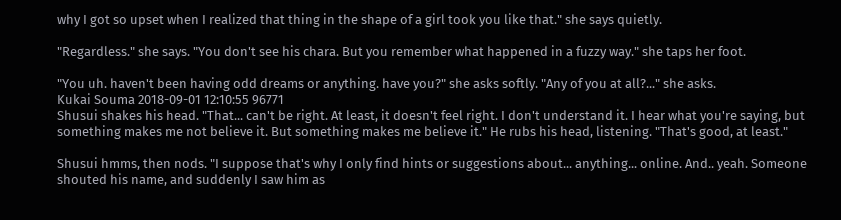why I got so upset when I realized that thing in the shape of a girl took you like that." she says quietly.

"Regardless." she says. "You don't see his chara. But you remember what happened in a fuzzy way." she taps her foot.

"You uh. haven't been having odd dreams or anything. have you?" she asks softly. "Any of you at all?..." she asks.
Kukai Souma 2018-09-01 12:10:55 96771
Shusui shakes his head. "That... can't be right. At least, it doesn't feel right. I don't understand it. I hear what you're saying, but something makes me not believe it. But something makes me believe it." He rubs his head, listening. "That's good, at least."

Shusui hmms, then nods. "I suppose that's why I only find hints or suggestions about... anything... online. And.. yeah. Someone shouted his name, and suddenly I saw him as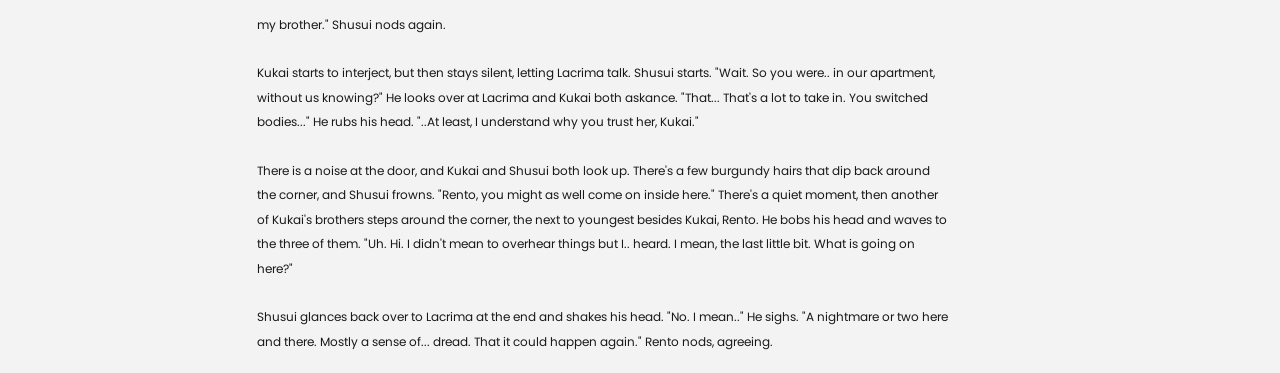my brother." Shusui nods again.

Kukai starts to interject, but then stays silent, letting Lacrima talk. Shusui starts. "Wait. So you were.. in our apartment, without us knowing?" He looks over at Lacrima and Kukai both askance. "That... That's a lot to take in. You switched bodies..." He rubs his head. "..At least, I understand why you trust her, Kukai."

There is a noise at the door, and Kukai and Shusui both look up. There's a few burgundy hairs that dip back around the corner, and Shusui frowns. "Rento, you might as well come on inside here." There's a quiet moment, then another of Kukai's brothers steps around the corner, the next to youngest besides Kukai, Rento. He bobs his head and waves to the three of them. "Uh. Hi. I didn't mean to overhear things but I.. heard. I mean, the last little bit. What is going on here?"

Shusui glances back over to Lacrima at the end and shakes his head. "No. I mean.." He sighs. "A nightmare or two here and there. Mostly a sense of... dread. That it could happen again." Rento nods, agreeing.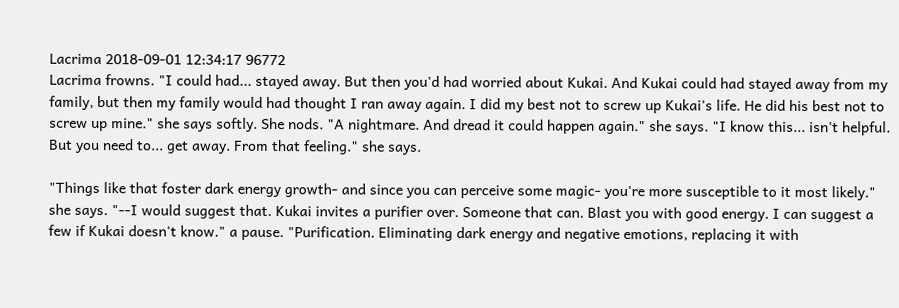Lacrima 2018-09-01 12:34:17 96772
Lacrima frowns. "I could had... stayed away. But then you'd had worried about Kukai. And Kukai could had stayed away from my family, but then my family would had thought I ran away again. I did my best not to screw up Kukai's life. He did his best not to screw up mine." she says softly. She nods. "A nightmare. And dread it could happen again." she says. "I know this... isn't helpful. But you need to... get away. From that feeling." she says.

"Things like that foster dark energy growth- and since you can perceive some magic- you're more susceptible to it most likely." she says. "--I would suggest that. Kukai invites a purifier over. Someone that can. Blast you with good energy. I can suggest a few if Kukai doesn't know." a pause. "Purification. Eliminating dark energy and negative emotions, replacing it with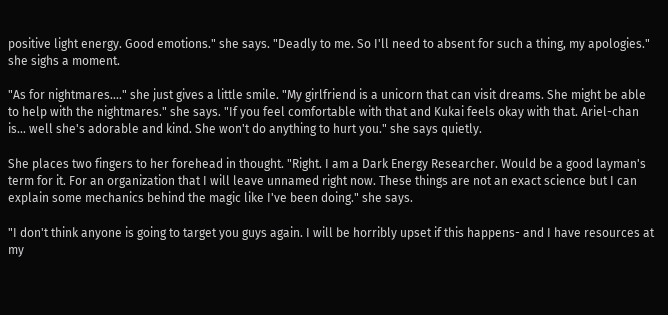positive light energy. Good emotions." she says. "Deadly to me. So I'll need to absent for such a thing, my apologies." she sighs a moment.

"As for nightmares...." she just gives a little smile. "My girlfriend is a unicorn that can visit dreams. She might be able to help with the nightmares." she says. "If you feel comfortable with that and Kukai feels okay with that. Ariel-chan is... well she's adorable and kind. She won't do anything to hurt you." she says quietly.

She places two fingers to her forehead in thought. "Right. I am a Dark Energy Researcher. Would be a good layman's term for it. For an organization that I will leave unnamed right now. These things are not an exact science but I can explain some mechanics behind the magic like I've been doing." she says.

"I don't think anyone is going to target you guys again. I will be horribly upset if this happens- and I have resources at my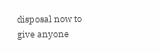disposal now to give anyone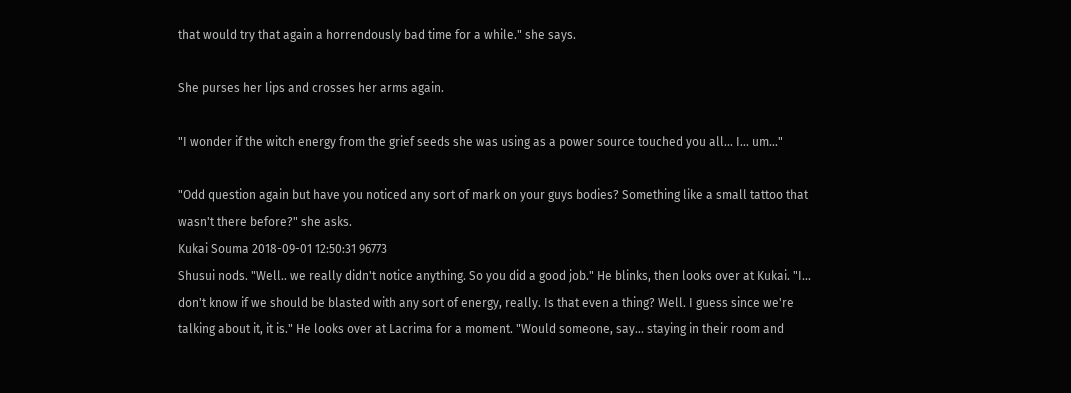that would try that again a horrendously bad time for a while." she says.

She purses her lips and crosses her arms again.

"I wonder if the witch energy from the grief seeds she was using as a power source touched you all... I... um..."

"Odd question again but have you noticed any sort of mark on your guys bodies? Something like a small tattoo that wasn't there before?" she asks.
Kukai Souma 2018-09-01 12:50:31 96773
Shusui nods. "Well.. we really didn't notice anything. So you did a good job." He blinks, then looks over at Kukai. "I... don't know if we should be blasted with any sort of energy, really. Is that even a thing? Well. I guess since we're talking about it, it is." He looks over at Lacrima for a moment. "Would someone, say... staying in their room and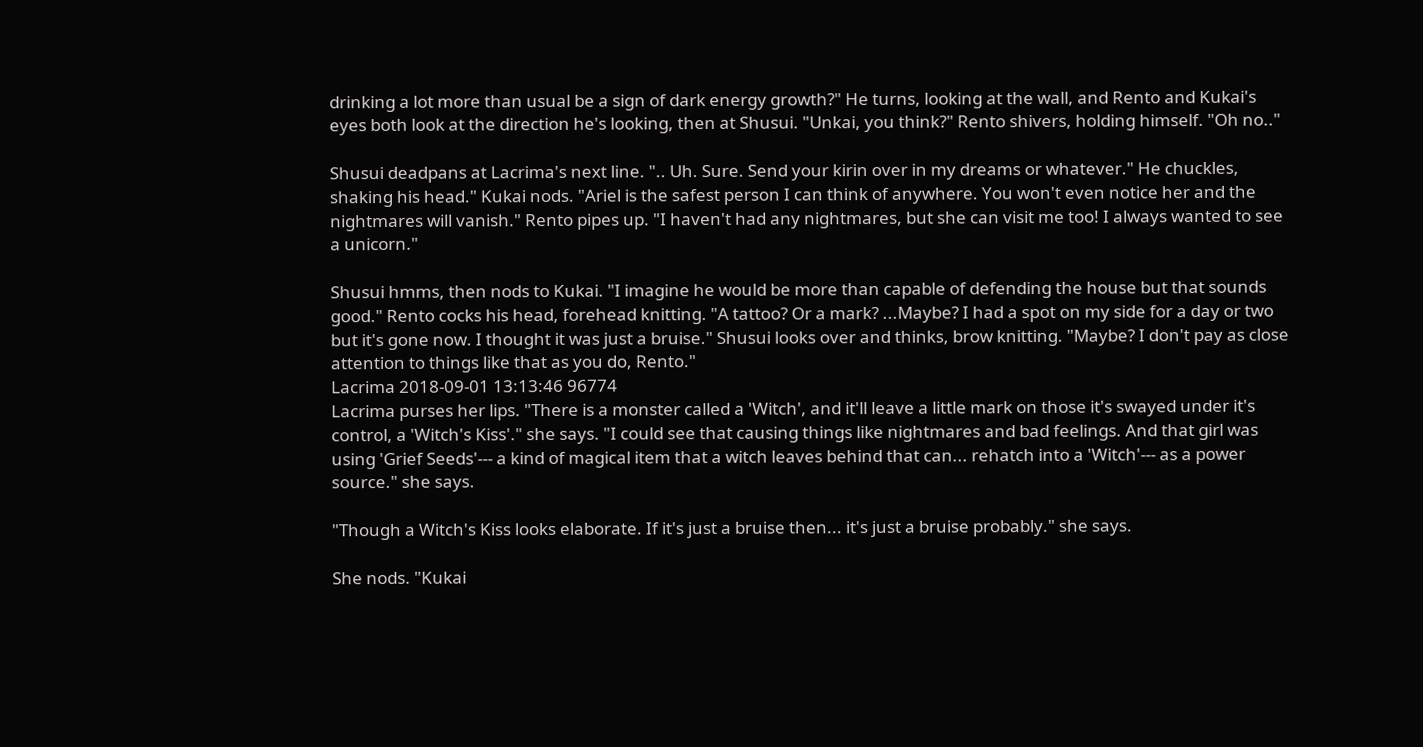drinking a lot more than usual be a sign of dark energy growth?" He turns, looking at the wall, and Rento and Kukai's eyes both look at the direction he's looking, then at Shusui. "Unkai, you think?" Rento shivers, holding himself. "Oh no.."

Shusui deadpans at Lacrima's next line. ".. Uh. Sure. Send your kirin over in my dreams or whatever." He chuckles, shaking his head." Kukai nods. "Ariel is the safest person I can think of anywhere. You won't even notice her and the nightmares will vanish." Rento pipes up. "I haven't had any nightmares, but she can visit me too! I always wanted to see a unicorn."

Shusui hmms, then nods to Kukai. "I imagine he would be more than capable of defending the house but that sounds good." Rento cocks his head, forehead knitting. "A tattoo? Or a mark? ...Maybe? I had a spot on my side for a day or two but it's gone now. I thought it was just a bruise." Shusui looks over and thinks, brow knitting. "Maybe? I don't pay as close attention to things like that as you do, Rento."
Lacrima 2018-09-01 13:13:46 96774
Lacrima purses her lips. "There is a monster called a 'Witch', and it'll leave a little mark on those it's swayed under it's control, a 'Witch's Kiss'." she says. "I could see that causing things like nightmares and bad feelings. And that girl was using 'Grief Seeds'--- a kind of magical item that a witch leaves behind that can... rehatch into a 'Witch'--- as a power source." she says.

"Though a Witch's Kiss looks elaborate. If it's just a bruise then... it's just a bruise probably." she says.

She nods. "Kukai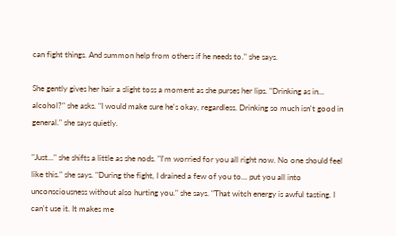can fight things. And summon help from others if he needs to." she says.

She gently gives her hair a slight toss a moment as she purses her lips. "Drinking as in... alcohol?" she asks. "I would make sure he's okay, regardless. Drinking so much isn't good in general." she says quietly.

"Just..." she shifts a little as she nods. "I'm worried for you all right now. No one should feel like this." she says. "During the fight, I drained a few of you to... put you all into unconsciousness without also hurting you." she says. "That witch energy is awful tasting. I can't use it. It makes me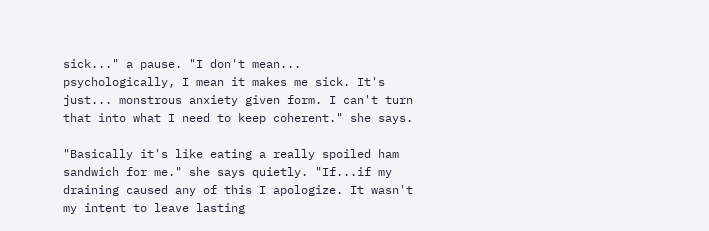sick..." a pause. "I don't mean... psychologically, I mean it makes me sick. It's just... monstrous anxiety given form. I can't turn that into what I need to keep coherent." she says.

"Basically it's like eating a really spoiled ham sandwich for me." she says quietly. "If...if my draining caused any of this I apologize. It wasn't my intent to leave lasting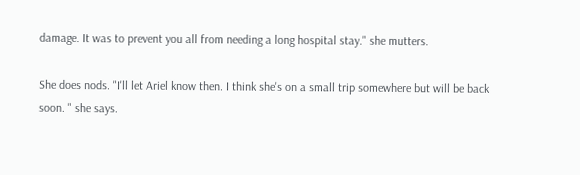damage. It was to prevent you all from needing a long hospital stay." she mutters.

She does nods. "I'll let Ariel know then. I think she's on a small trip somewhere but will be back soon. " she says.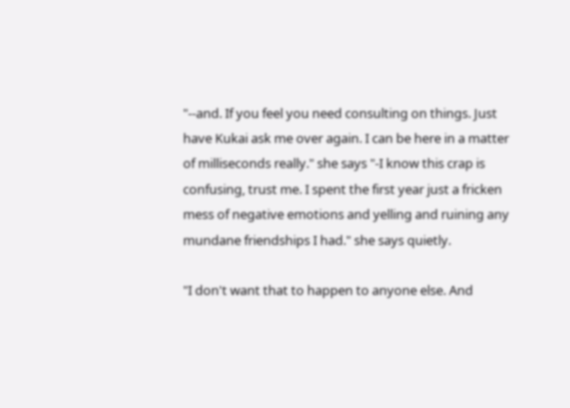"--and. If you feel you need consulting on things. Just have Kukai ask me over again. I can be here in a matter of milliseconds really." she says "-I know this crap is confusing, trust me. I spent the first year just a fricken mess of negative emotions and yelling and ruining any mundane friendships I had." she says quietly.

"I don't want that to happen to anyone else. And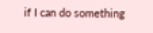if I can do something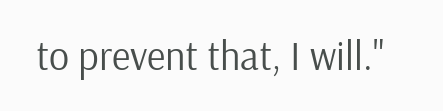to prevent that, I will."